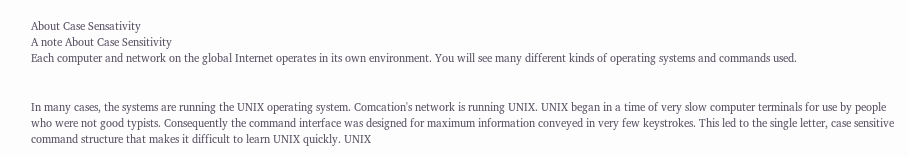About Case Sensativity
A note About Case Sensitivity
Each computer and network on the global Internet operates in its own environment. You will see many different kinds of operating systems and commands used.


In many cases, the systems are running the UNIX operating system. Comcation's network is running UNIX. UNIX began in a time of very slow computer terminals for use by people who were not good typists. Consequently the command interface was designed for maximum information conveyed in very few keystrokes. This led to the single letter, case sensitive command structure that makes it difficult to learn UNIX quickly. UNIX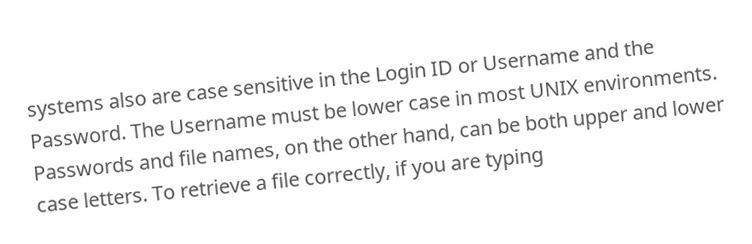systems also are case sensitive in the Login ID or Username and the Password. The Username must be lower case in most UNIX environments. Passwords and file names, on the other hand, can be both upper and lower case letters. To retrieve a file correctly, if you are typing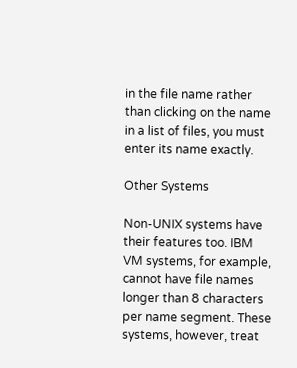in the file name rather than clicking on the name in a list of files, you must enter its name exactly.

Other Systems

Non-UNIX systems have their features too. IBM VM systems, for example, cannot have file names longer than 8 characters per name segment. These systems, however, treat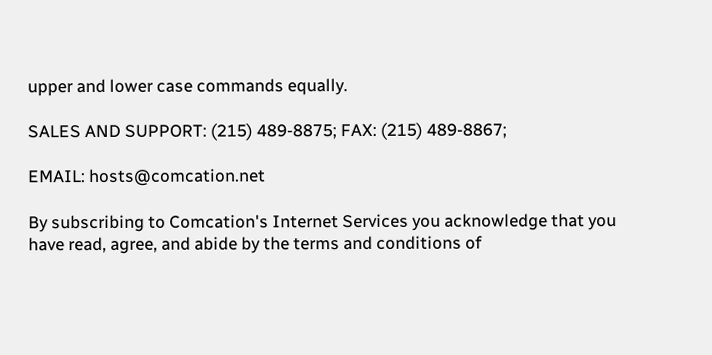upper and lower case commands equally.

SALES AND SUPPORT: (215) 489-8875; FAX: (215) 489-8867;

EMAIL: hosts@comcation.net

By subscribing to Comcation's Internet Services you acknowledge that you have read, agree, and abide by the terms and conditions of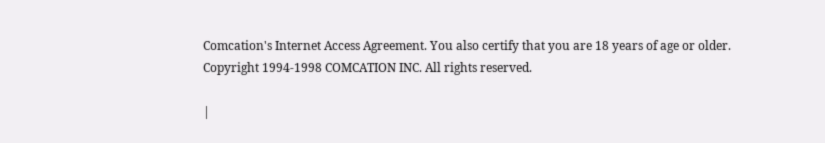Comcation's Internet Access Agreement. You also certify that you are 18 years of age or older.
Copyright 1994-1998 COMCATION INC. All rights reserved.

|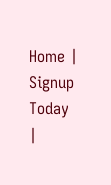Home | Signup Today |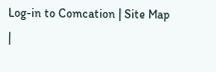Log-in to Comcation | Site Map |